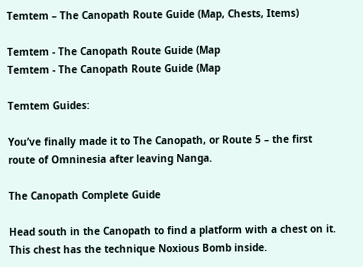Temtem – The Canopath Route Guide (Map, Chests, Items)

Temtem - The Canopath Route Guide (Map
Temtem - The Canopath Route Guide (Map

Temtem Guides:

You’ve finally made it to The Canopath, or Route 5 – the first route of Omninesia after leaving Nanga.

The Canopath Complete Guide

Head south in the Canopath to find a platform with a chest on it. This chest has the technique Noxious Bomb inside.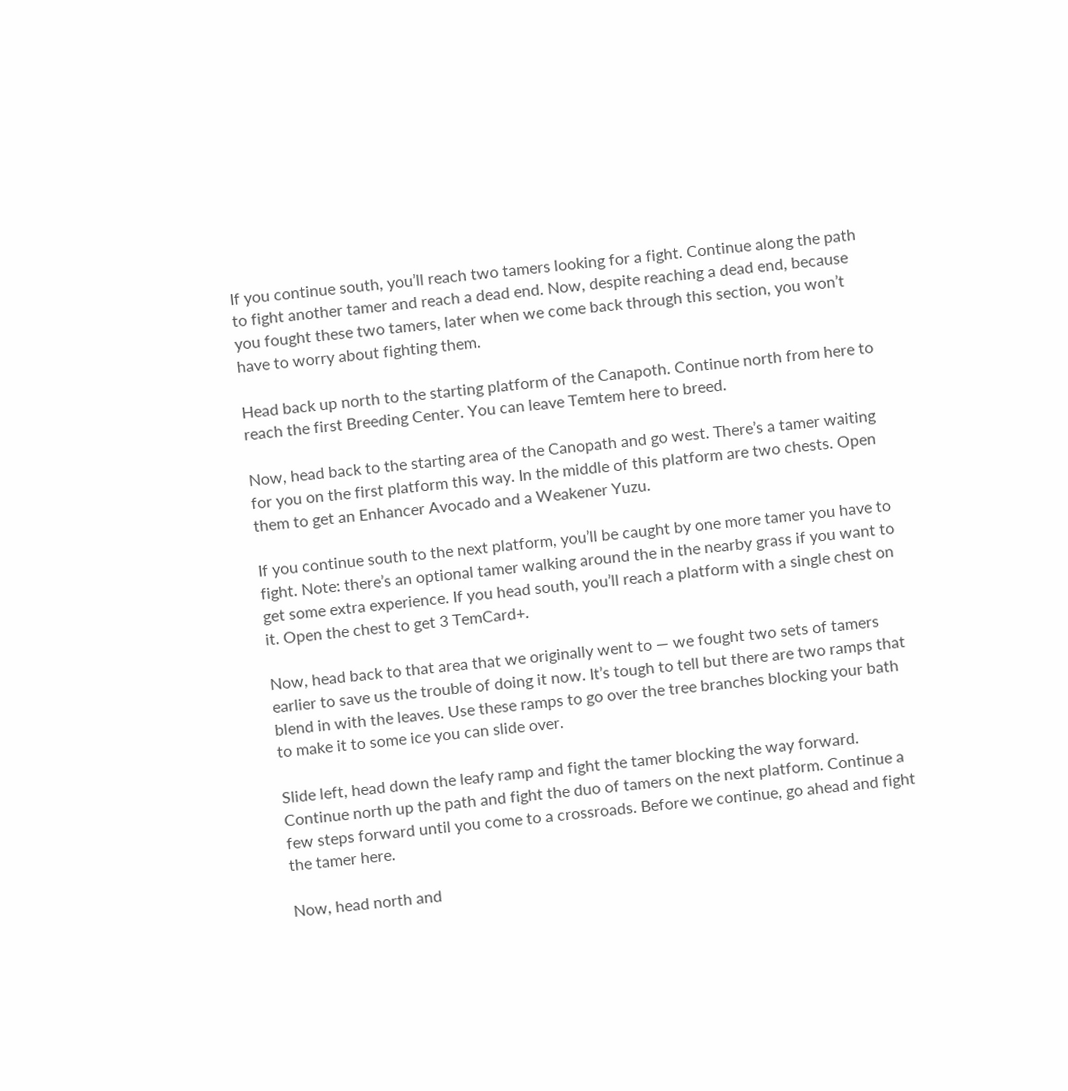If you continue south, you’ll reach two tamers looking for a fight. Continue along the path to fight another tamer and reach a dead end. Now, despite reaching a dead end, because you fought these two tamers, later when we come back through this section, you won’t have to worry about fighting them.

Head back up north to the starting platform of the Canapoth. Continue north from here to reach the first Breeding Center. You can leave Temtem here to breed.

Now, head back to the starting area of the Canopath and go west. There’s a tamer waiting for you on the first platform this way. In the middle of this platform are two chests. Open them to get an Enhancer Avocado and a Weakener Yuzu.

If you continue south to the next platform, you’ll be caught by one more tamer you have to fight. Note: there’s an optional tamer walking around the in the nearby grass if you want to get some extra experience. If you head south, you’ll reach a platform with a single chest on it. Open the chest to get 3 TemCard+.

Now, head back to that area that we originally went to — we fought two sets of tamers earlier to save us the trouble of doing it now. It’s tough to tell but there are two ramps that blend in with the leaves. Use these ramps to go over the tree branches blocking your bath to make it to some ice you can slide over.

Slide left, head down the leafy ramp and fight the tamer blocking the way forward. Continue north up the path and fight the duo of tamers on the next platform. Continue a few steps forward until you come to a crossroads. Before we continue, go ahead and fight the tamer here.

Now, head north and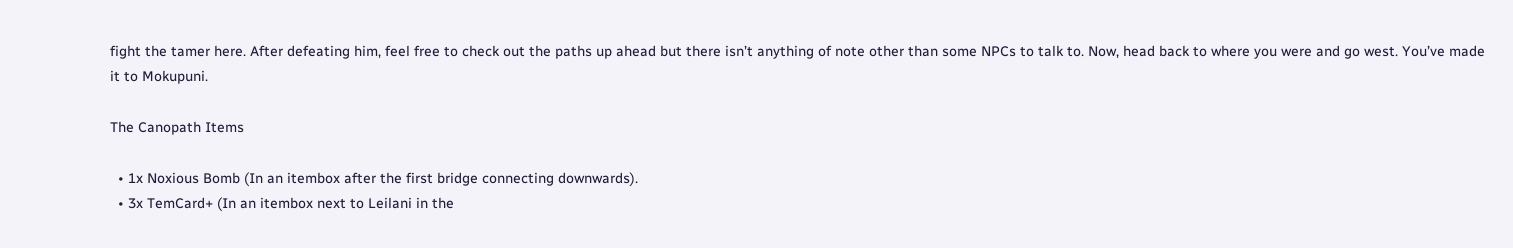fight the tamer here. After defeating him, feel free to check out the paths up ahead but there isn’t anything of note other than some NPCs to talk to. Now, head back to where you were and go west. You’ve made it to Mokupuni.

The Canopath Items

  • 1x Noxious Bomb (In an itembox after the first bridge connecting downwards).
  • 3x TemCard+ (In an itembox next to Leilani in the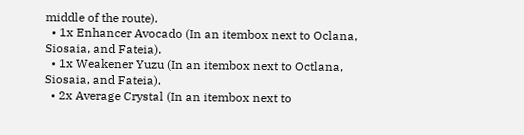middle of the route).
  • 1x Enhancer Avocado (In an itembox next to Oclana, Siosaia, and Fateia).
  • 1x Weakener Yuzu (In an itembox next to Octlana, Siosaia, and Fateia).
  • 2x Average Crystal (In an itembox next to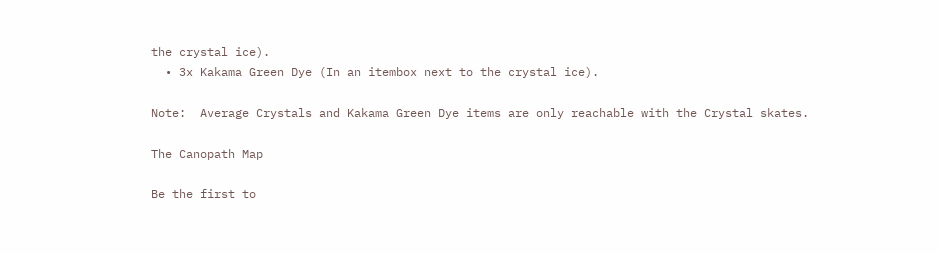the crystal ice).
  • 3x Kakama Green Dye (In an itembox next to the crystal ice).

Note:  Average Crystals and Kakama Green Dye items are only reachable with the Crystal skates.

The Canopath Map

Be the first to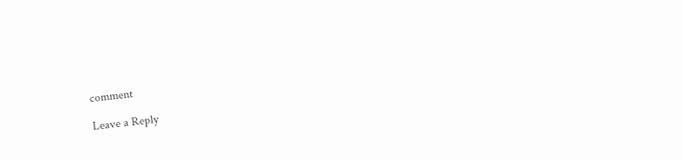comment

Leave a Reply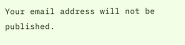Your email address will not be published.